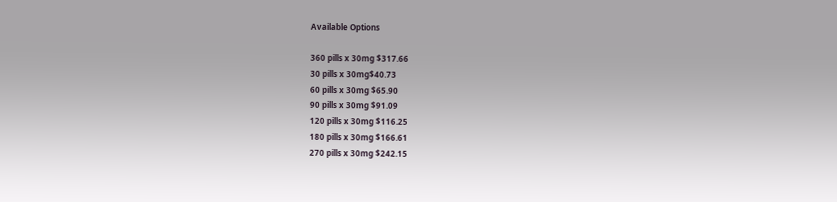Available Options

360 pills x 30mg $317.66
30 pills x 30mg$40.73
60 pills x 30mg $65.90
90 pills x 30mg $91.09
120 pills x 30mg $116.25
180 pills x 30mg $166.61
270 pills x 30mg $242.15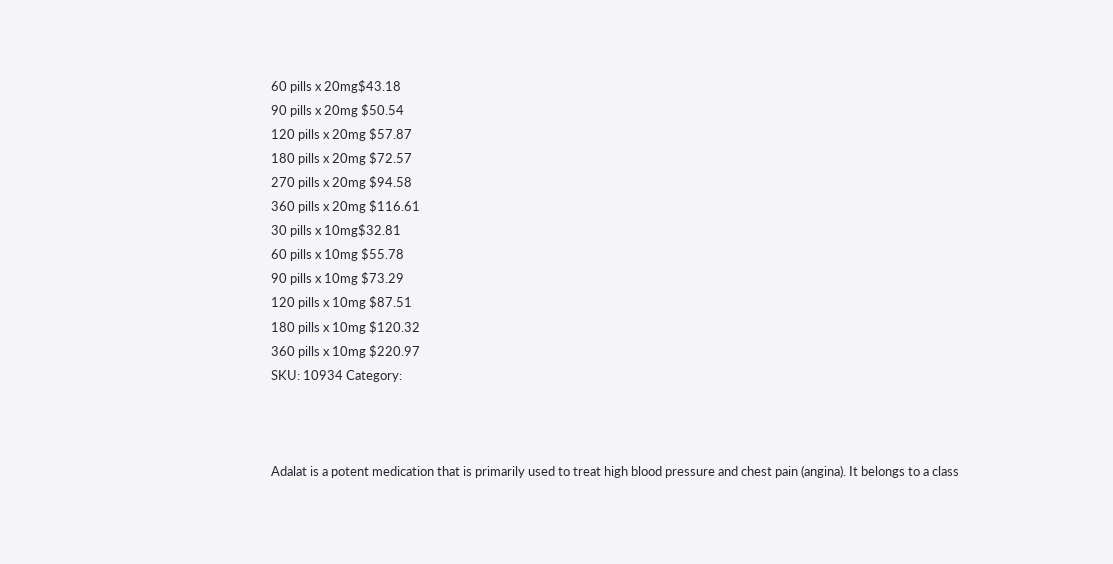60 pills x 20mg$43.18
90 pills x 20mg $50.54
120 pills x 20mg $57.87
180 pills x 20mg $72.57
270 pills x 20mg $94.58
360 pills x 20mg $116.61
30 pills x 10mg$32.81
60 pills x 10mg $55.78
90 pills x 10mg $73.29
120 pills x 10mg $87.51
180 pills x 10mg $120.32
360 pills x 10mg $220.97
SKU: 10934 Category:



Adalat is a potent medication that is primarily used to treat high blood pressure and chest pain (angina). It belongs to a class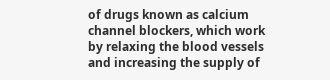of drugs known as calcium channel blockers, which work by relaxing the blood vessels and increasing the supply of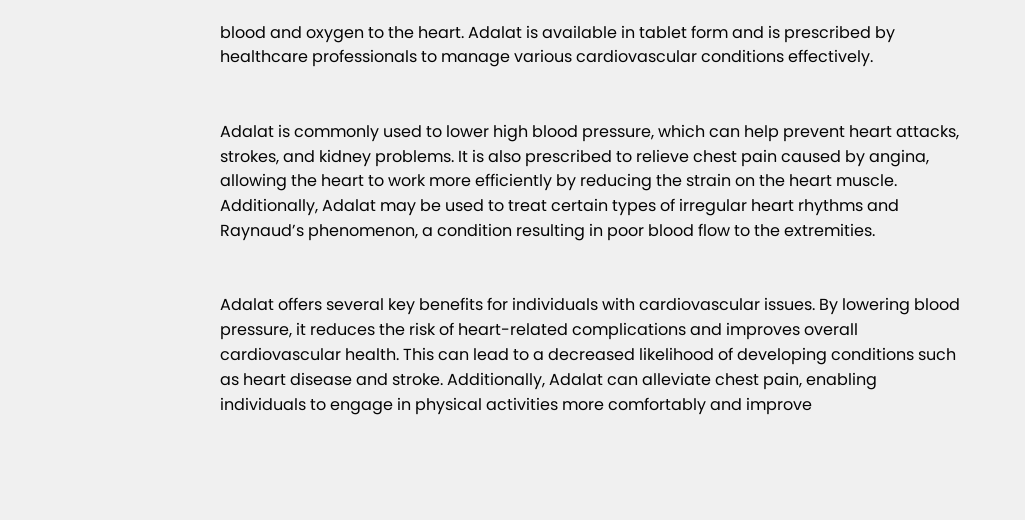blood and oxygen to the heart. Adalat is available in tablet form and is prescribed by healthcare professionals to manage various cardiovascular conditions effectively.


Adalat is commonly used to lower high blood pressure, which can help prevent heart attacks, strokes, and kidney problems. It is also prescribed to relieve chest pain caused by angina, allowing the heart to work more efficiently by reducing the strain on the heart muscle. Additionally, Adalat may be used to treat certain types of irregular heart rhythms and Raynaud’s phenomenon, a condition resulting in poor blood flow to the extremities.


Adalat offers several key benefits for individuals with cardiovascular issues. By lowering blood pressure, it reduces the risk of heart-related complications and improves overall cardiovascular health. This can lead to a decreased likelihood of developing conditions such as heart disease and stroke. Additionally, Adalat can alleviate chest pain, enabling individuals to engage in physical activities more comfortably and improve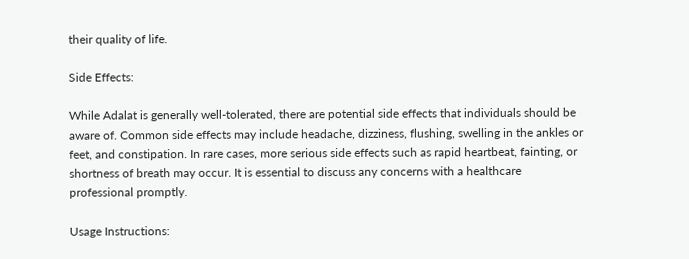their quality of life.

Side Effects:

While Adalat is generally well-tolerated, there are potential side effects that individuals should be aware of. Common side effects may include headache, dizziness, flushing, swelling in the ankles or feet, and constipation. In rare cases, more serious side effects such as rapid heartbeat, fainting, or shortness of breath may occur. It is essential to discuss any concerns with a healthcare professional promptly.

Usage Instructions: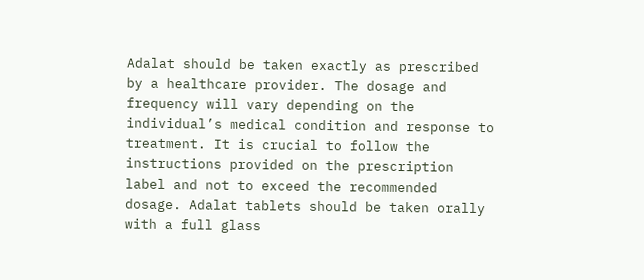Adalat should be taken exactly as prescribed by a healthcare provider. The dosage and frequency will vary depending on the individual’s medical condition and response to treatment. It is crucial to follow the instructions provided on the prescription label and not to exceed the recommended dosage. Adalat tablets should be taken orally with a full glass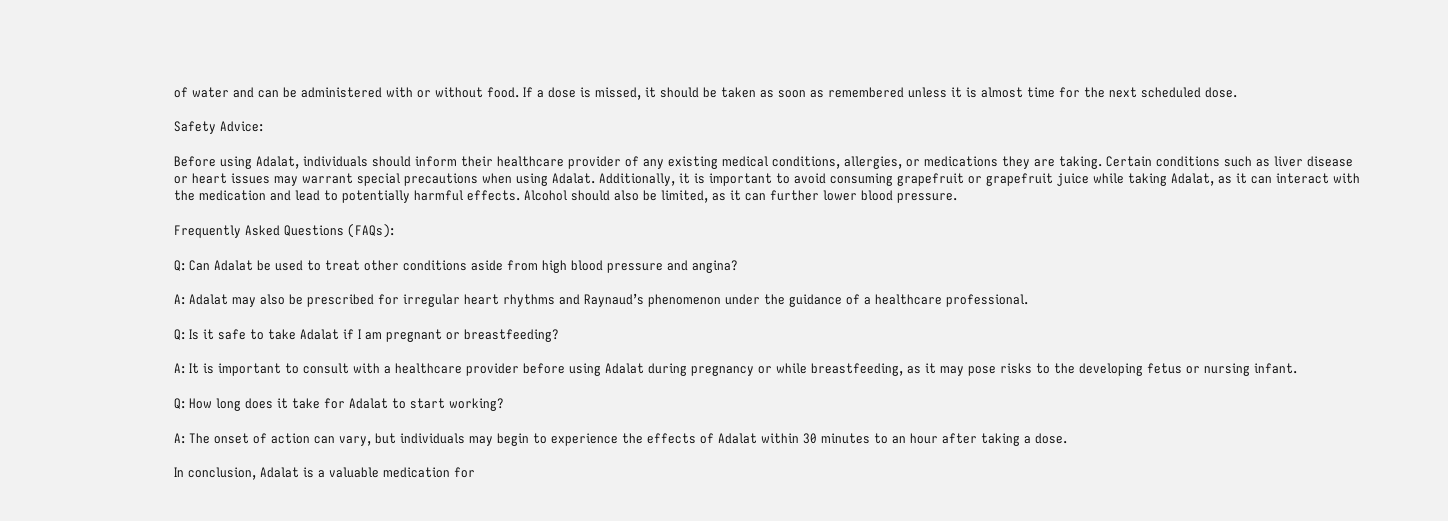of water and can be administered with or without food. If a dose is missed, it should be taken as soon as remembered unless it is almost time for the next scheduled dose.

Safety Advice:

Before using Adalat, individuals should inform their healthcare provider of any existing medical conditions, allergies, or medications they are taking. Certain conditions such as liver disease or heart issues may warrant special precautions when using Adalat. Additionally, it is important to avoid consuming grapefruit or grapefruit juice while taking Adalat, as it can interact with the medication and lead to potentially harmful effects. Alcohol should also be limited, as it can further lower blood pressure.

Frequently Asked Questions (FAQs):

Q: Can Adalat be used to treat other conditions aside from high blood pressure and angina?

A: Adalat may also be prescribed for irregular heart rhythms and Raynaud’s phenomenon under the guidance of a healthcare professional.

Q: Is it safe to take Adalat if I am pregnant or breastfeeding?

A: It is important to consult with a healthcare provider before using Adalat during pregnancy or while breastfeeding, as it may pose risks to the developing fetus or nursing infant.

Q: How long does it take for Adalat to start working?

A: The onset of action can vary, but individuals may begin to experience the effects of Adalat within 30 minutes to an hour after taking a dose.

In conclusion, Adalat is a valuable medication for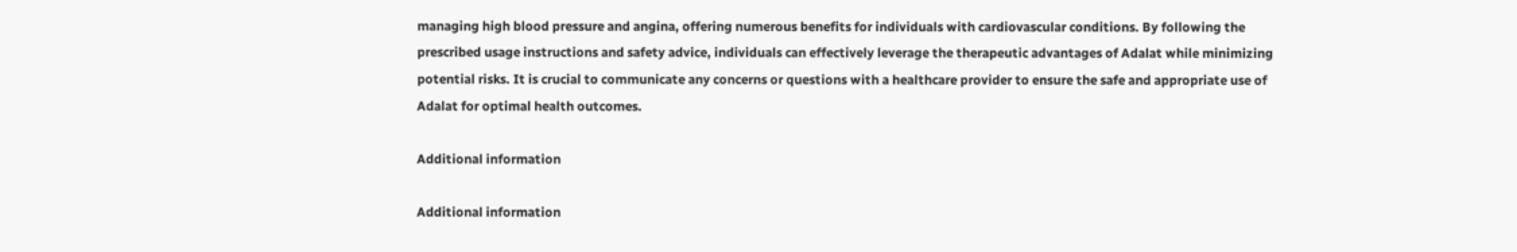managing high blood pressure and angina, offering numerous benefits for individuals with cardiovascular conditions. By following the prescribed usage instructions and safety advice, individuals can effectively leverage the therapeutic advantages of Adalat while minimizing potential risks. It is crucial to communicate any concerns or questions with a healthcare provider to ensure the safe and appropriate use of Adalat for optimal health outcomes.

Additional information

Additional information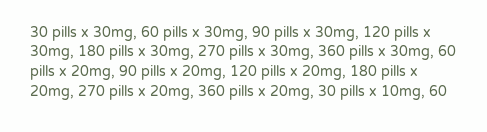30 pills x 30mg, 60 pills x 30mg, 90 pills x 30mg, 120 pills x 30mg, 180 pills x 30mg, 270 pills x 30mg, 360 pills x 30mg, 60 pills x 20mg, 90 pills x 20mg, 120 pills x 20mg, 180 pills x 20mg, 270 pills x 20mg, 360 pills x 20mg, 30 pills x 10mg, 60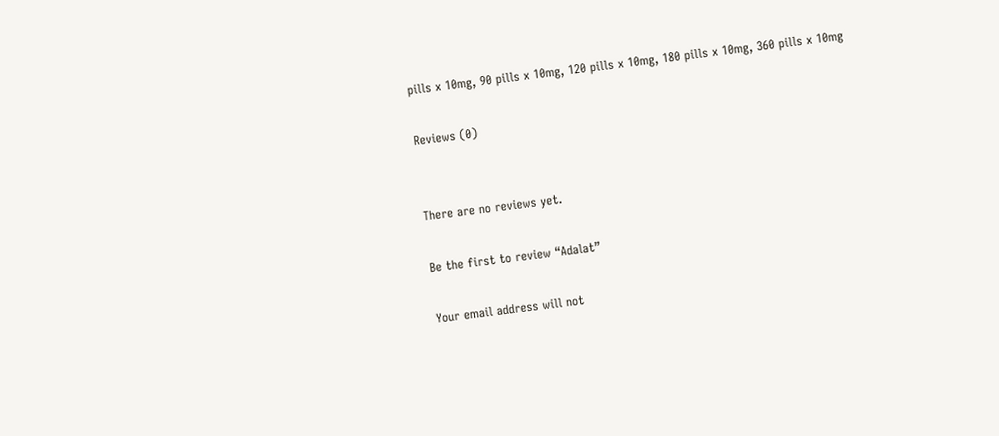pills x 10mg, 90 pills x 10mg, 120 pills x 10mg, 180 pills x 10mg, 360 pills x 10mg

Reviews (0)


There are no reviews yet.

Be the first to review “Adalat”

Your email address will not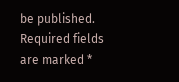be published. Required fields are marked *